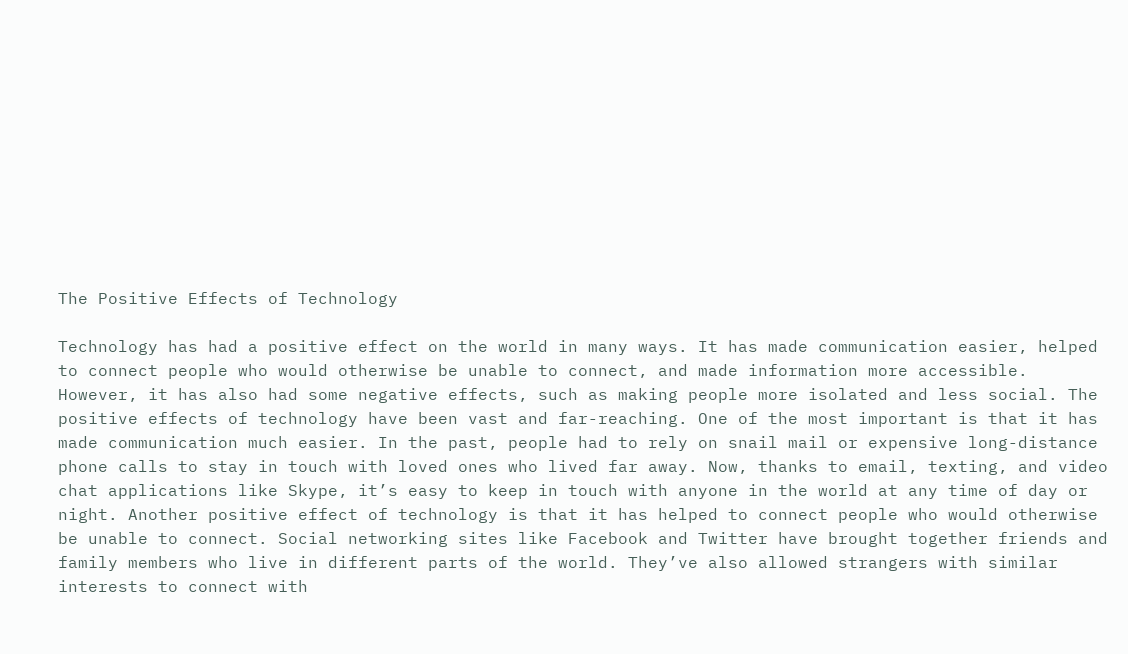The Positive Effects of Technology

Technology has had a positive effect on the world in many ways. It has made communication easier, helped to connect people who would otherwise be unable to connect, and made information more accessible. However, it has also had some negative effects, such as making people more isolated and less social. The positive effects of technology have been vast and far-reaching. One of the most important is that it has made communication much easier. In the past, people had to rely on snail mail or expensive long-distance phone calls to stay in touch with loved ones who lived far away. Now, thanks to email, texting, and video chat applications like Skype, it’s easy to keep in touch with anyone in the world at any time of day or night. Another positive effect of technology is that it has helped to connect people who would otherwise be unable to connect. Social networking sites like Facebook and Twitter have brought together friends and family members who live in different parts of the world. They’ve also allowed strangers with similar interests to connect with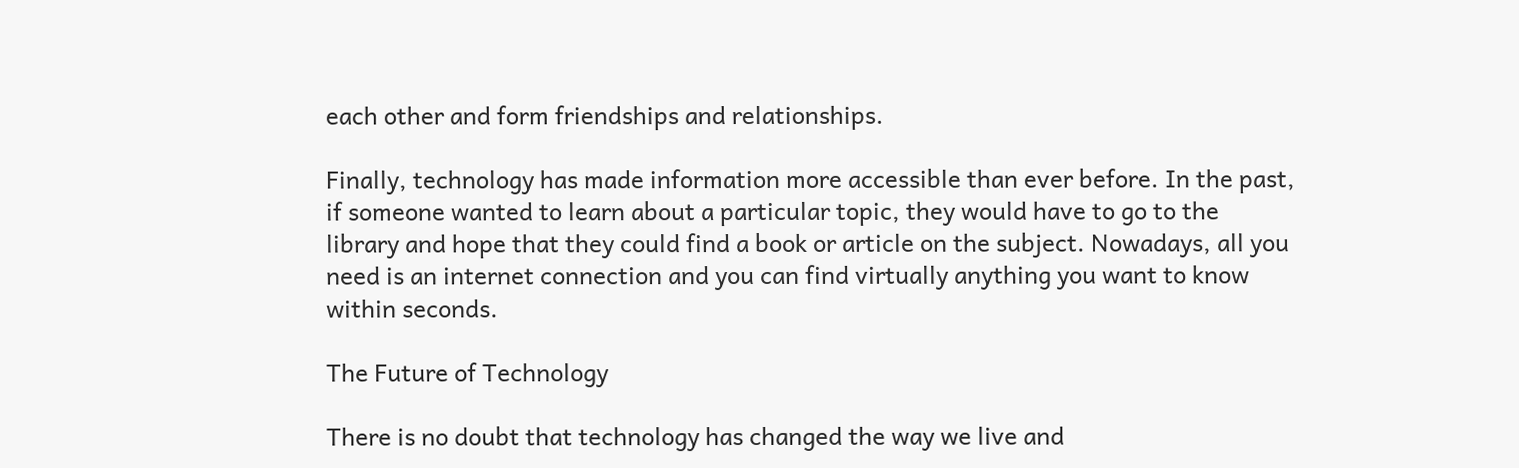each other and form friendships and relationships.

Finally, technology has made information more accessible than ever before. In the past, if someone wanted to learn about a particular topic, they would have to go to the library and hope that they could find a book or article on the subject. Nowadays, all you need is an internet connection and you can find virtually anything you want to know within seconds.

The Future of Technology

There is no doubt that technology has changed the way we live and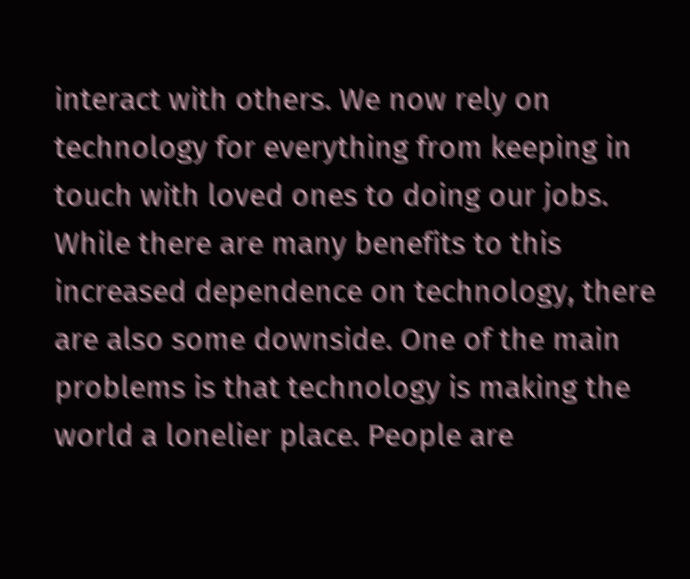interact with others. We now rely on technology for everything from keeping in touch with loved ones to doing our jobs. While there are many benefits to this increased dependence on technology, there are also some downside. One of the main problems is that technology is making the world a lonelier place. People are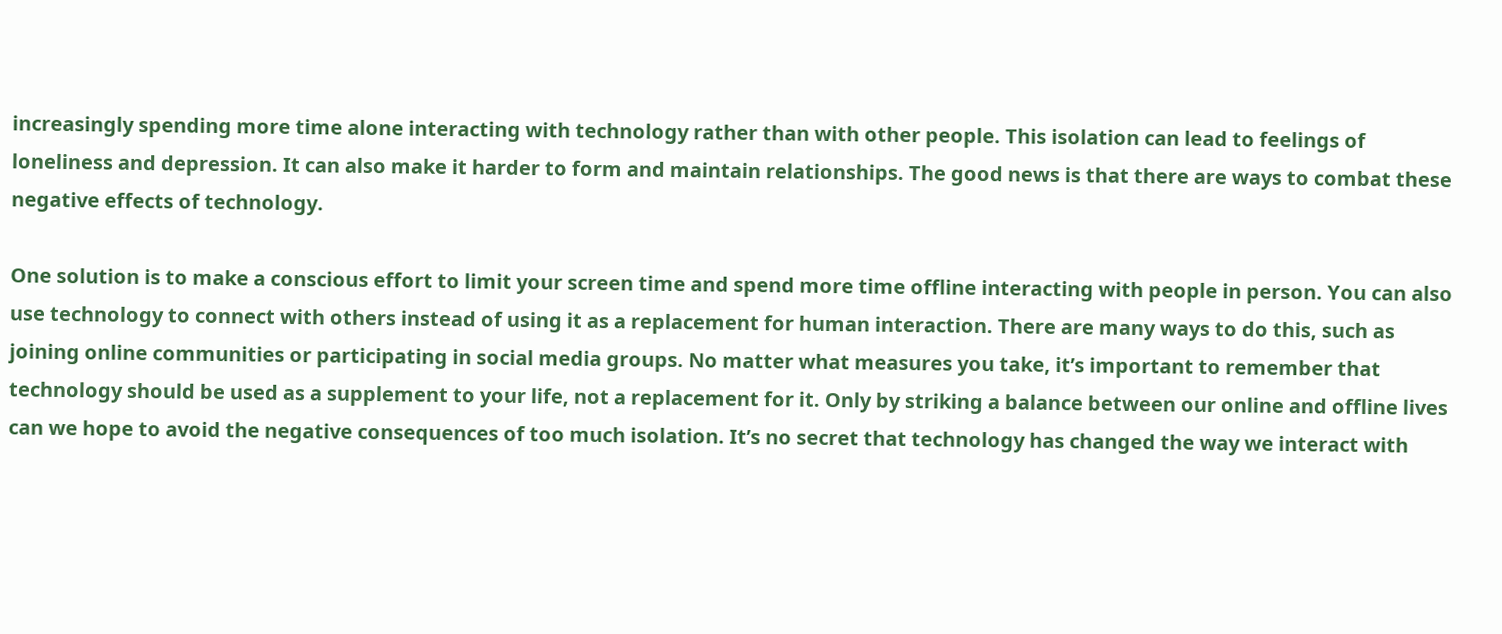increasingly spending more time alone interacting with technology rather than with other people. This isolation can lead to feelings of loneliness and depression. It can also make it harder to form and maintain relationships. The good news is that there are ways to combat these negative effects of technology.

One solution is to make a conscious effort to limit your screen time and spend more time offline interacting with people in person. You can also use technology to connect with others instead of using it as a replacement for human interaction. There are many ways to do this, such as joining online communities or participating in social media groups. No matter what measures you take, it’s important to remember that technology should be used as a supplement to your life, not a replacement for it. Only by striking a balance between our online and offline lives can we hope to avoid the negative consequences of too much isolation. It’s no secret that technology has changed the way we interact with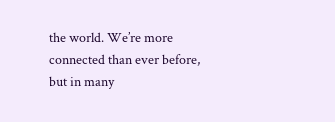the world. We’re more connected than ever before, but in many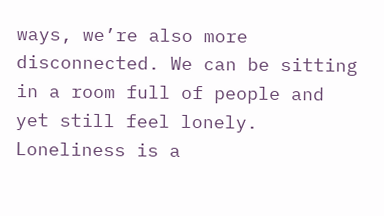ways, we’re also more disconnected. We can be sitting in a room full of people and yet still feel lonely. Loneliness is a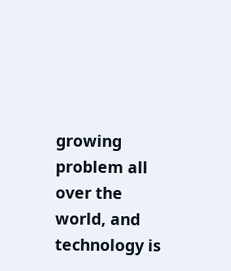growing problem all over the world, and technology is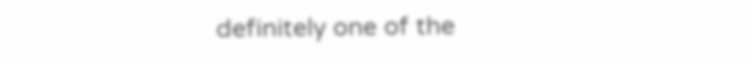definitely one of the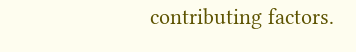contributing factors.